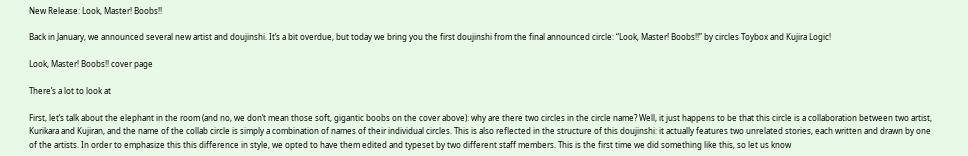New Release: Look, Master! Boobs!!

Back in January, we announced several new artist and doujinshi. It’s a bit overdue, but today we bring you the first doujinshi from the final announced circle: “Look, Master! Boobs!!” by circles Toybox and Kujira Logic!

Look, Master! Boobs!! cover page

There’s a lot to look at

First, let’s talk about the elephant in the room (and no, we don’t mean those soft, gigantic boobs on the cover above): why are there two circles in the circle name? Well, it just happens to be that this circle is a collaboration between two artist, Kurikara and Kujiran, and the name of the collab circle is simply a combination of names of their individual circles. This is also reflected in the structure of this doujinshi: it actually features two unrelated stories, each written and drawn by one of the artists. In order to emphasize this this difference in style, we opted to have them edited and typeset by two different staff members. This is the first time we did something like this, so let us know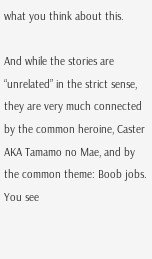what you think about this.

And while the stories are “unrelated” in the strict sense, they are very much connected by the common heroine, Caster AKA Tamamo no Mae, and by the common theme: Boob jobs. You see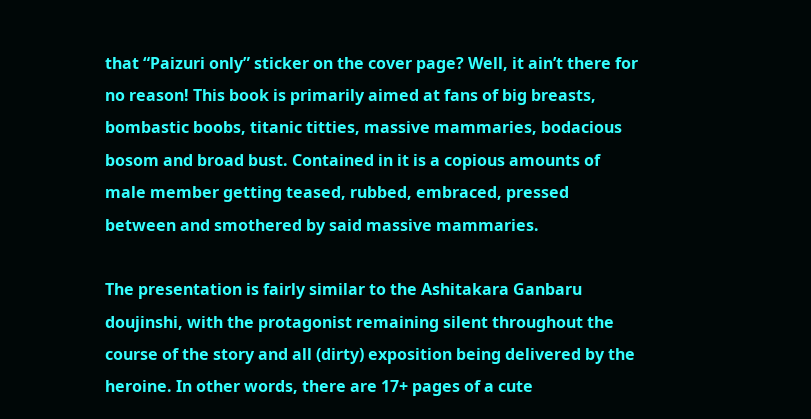that “Paizuri only” sticker on the cover page? Well, it ain’t there for no reason! This book is primarily aimed at fans of big breasts, bombastic boobs, titanic titties, massive mammaries, bodacious bosom and broad bust. Contained in it is a copious amounts of male member getting teased, rubbed, embraced, pressed between and smothered by said massive mammaries.

The presentation is fairly similar to the Ashitakara Ganbaru doujinshi, with the protagonist remaining silent throughout the course of the story and all (dirty) exposition being delivered by the heroine. In other words, there are 17+ pages of a cute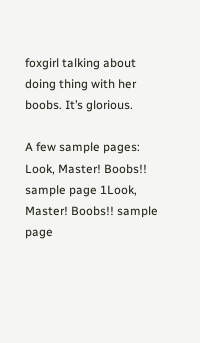foxgirl talking about doing thing with her boobs. It’s glorious.

A few sample pages:
Look, Master! Boobs!! sample page 1Look, Master! Boobs!! sample page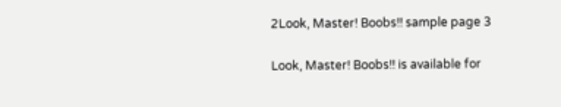2Look, Master! Boobs!! sample page 3

Look, Master! Boobs!! is available for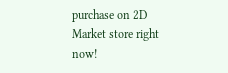purchase on 2D Market store right now!